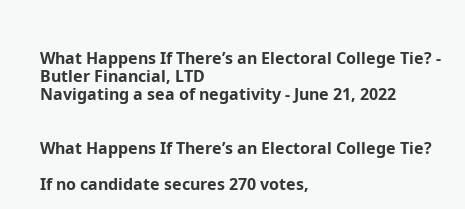What Happens If There’s an Electoral College Tie? - Butler Financial, LTD
Navigating a sea of negativity - June 21, 2022


What Happens If There’s an Electoral College Tie?

If no candidate secures 270 votes,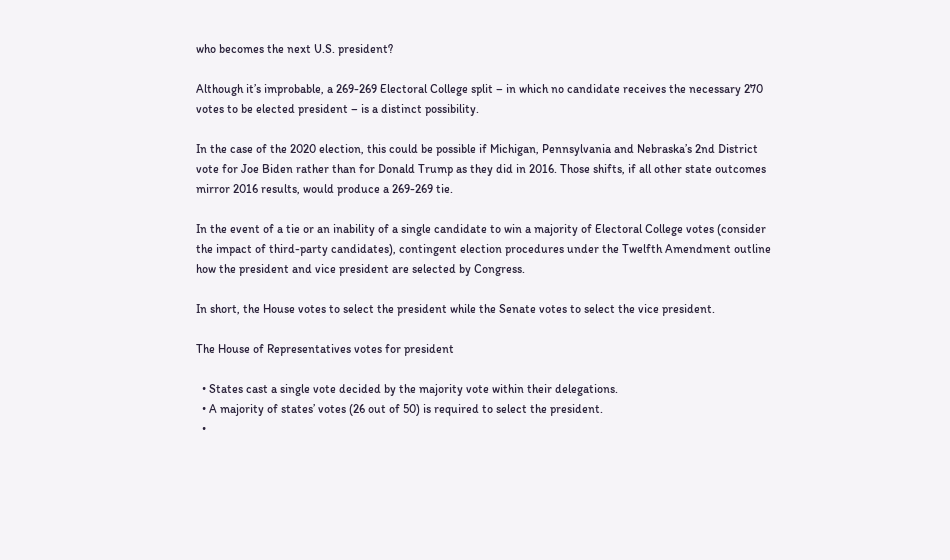who becomes the next U.S. president?

Although it’s improbable, a 269-269 Electoral College split – in which no candidate receives the necessary 270 votes to be elected president – is a distinct possibility.

In the case of the 2020 election, this could be possible if Michigan, Pennsylvania and Nebraska’s 2nd District vote for Joe Biden rather than for Donald Trump as they did in 2016. Those shifts, if all other state outcomes mirror 2016 results, would produce a 269-269 tie.

In the event of a tie or an inability of a single candidate to win a majority of Electoral College votes (consider the impact of third-party candidates), contingent election procedures under the Twelfth Amendment outline how the president and vice president are selected by Congress.

In short, the House votes to select the president while the Senate votes to select the vice president.

The House of Representatives votes for president

  • States cast a single vote decided by the majority vote within their delegations.
  • A majority of states’ votes (26 out of 50) is required to select the president.
  •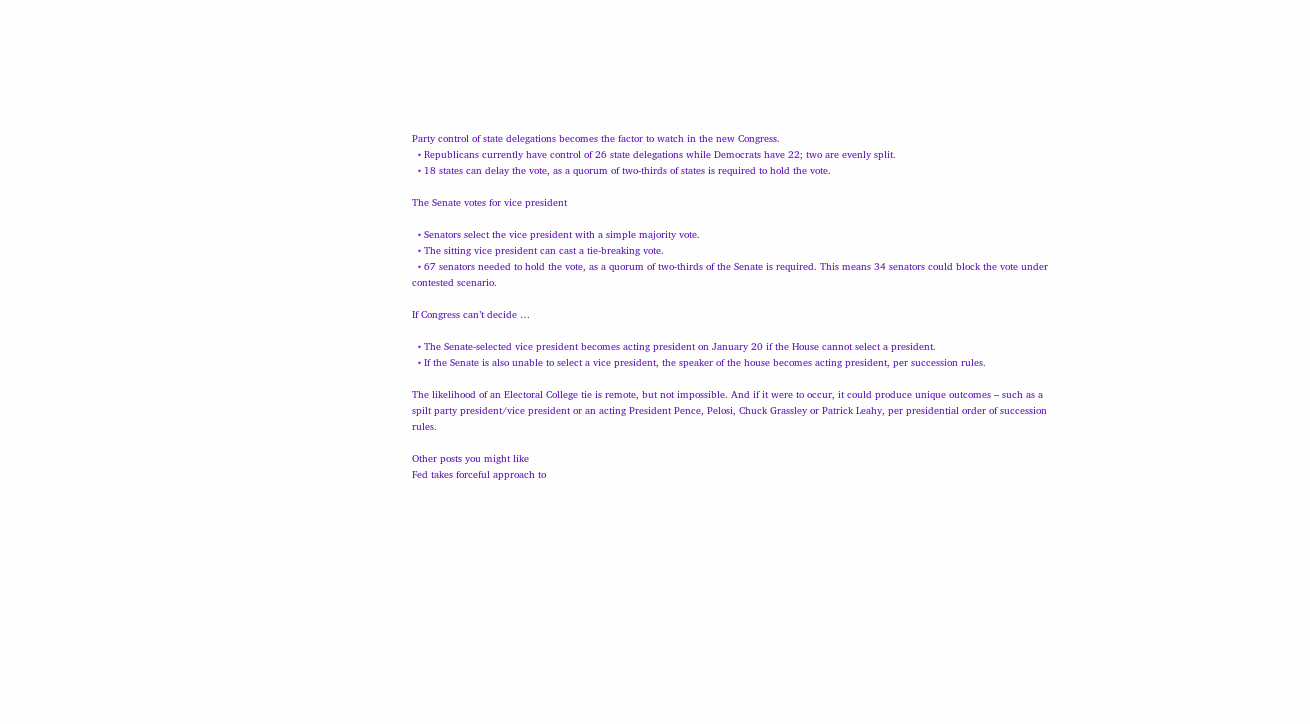Party control of state delegations becomes the factor to watch in the new Congress.
  • Republicans currently have control of 26 state delegations while Democrats have 22; two are evenly split.
  • 18 states can delay the vote, as a quorum of two-thirds of states is required to hold the vote.

The Senate votes for vice president

  • Senators select the vice president with a simple majority vote.
  • The sitting vice president can cast a tie-breaking vote.
  • 67 senators needed to hold the vote, as a quorum of two-thirds of the Senate is required. This means 34 senators could block the vote under contested scenario.

If Congress can’t decide …

  • The Senate-selected vice president becomes acting president on January 20 if the House cannot select a president.
  • If the Senate is also unable to select a vice president, the speaker of the house becomes acting president, per succession rules.

The likelihood of an Electoral College tie is remote, but not impossible. And if it were to occur, it could produce unique outcomes – such as a spilt party president/vice president or an acting President Pence, Pelosi, Chuck Grassley or Patrick Leahy, per presidential order of succession rules.

Other posts you might like
Fed takes forceful approach to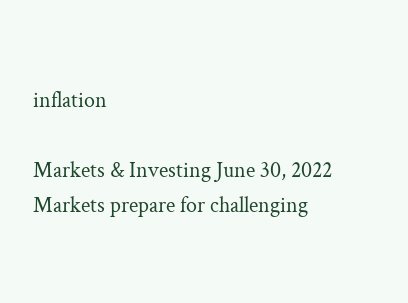inflation

Markets & Investing June 30, 2022 Markets prepare for challenging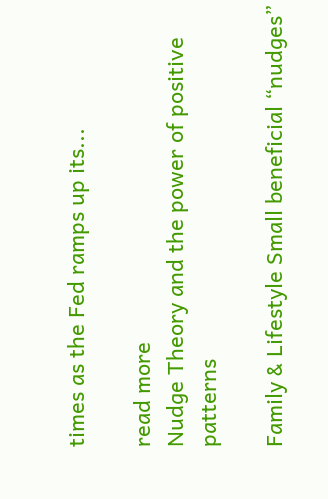times as the Fed ramps up its...

read more
Nudge Theory and the power of positive patterns

Family & Lifestyle Small beneficial “nudges”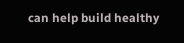can help build healthy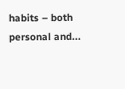habits – both personal and...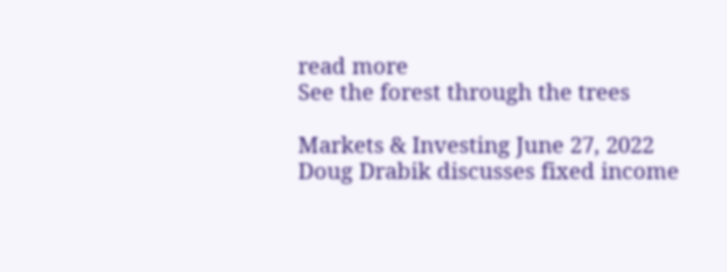read more
See the forest through the trees

Markets & Investing June 27, 2022 Doug Drabik discusses fixed income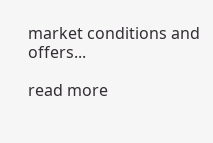market conditions and offers...

read more